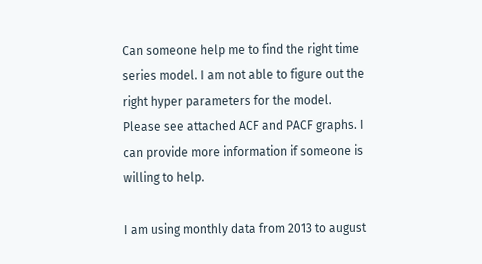Can someone help me to find the right time series model. I am not able to figure out the right hyper parameters for the model. Please see attached ACF and PACF graphs. I can provide more information if someone is willing to help.

I am using monthly data from 2013 to august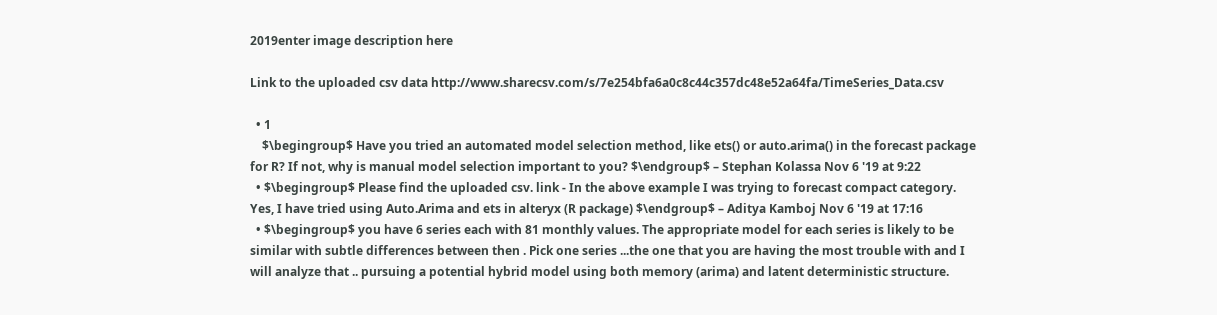2019enter image description here

Link to the uploaded csv data http://www.sharecsv.com/s/7e254bfa6a0c8c44c357dc48e52a64fa/TimeSeries_Data.csv

  • 1
    $\begingroup$ Have you tried an automated model selection method, like ets() or auto.arima() in the forecast package for R? If not, why is manual model selection important to you? $\endgroup$ – Stephan Kolassa Nov 6 '19 at 9:22
  • $\begingroup$ Please find the uploaded csv. link - In the above example I was trying to forecast compact category. Yes, I have tried using Auto.Arima and ets in alteryx (R package) $\endgroup$ – Aditya Kamboj Nov 6 '19 at 17:16
  • $\begingroup$ you have 6 series each with 81 monthly values. The appropriate model for each series is likely to be similar with subtle differences between then . Pick one series ...the one that you are having the most trouble with and I will analyze that .. pursuing a potential hybrid model using both memory (arima) and latent deterministic structure.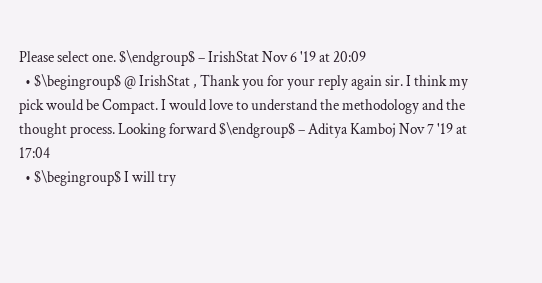Please select one. $\endgroup$ – IrishStat Nov 6 '19 at 20:09
  • $\begingroup$ @ IrishStat , Thank you for your reply again sir. I think my pick would be Compact. I would love to understand the methodology and the thought process. Looking forward $\endgroup$ – Aditya Kamboj Nov 7 '19 at 17:04
  • $\begingroup$ I will try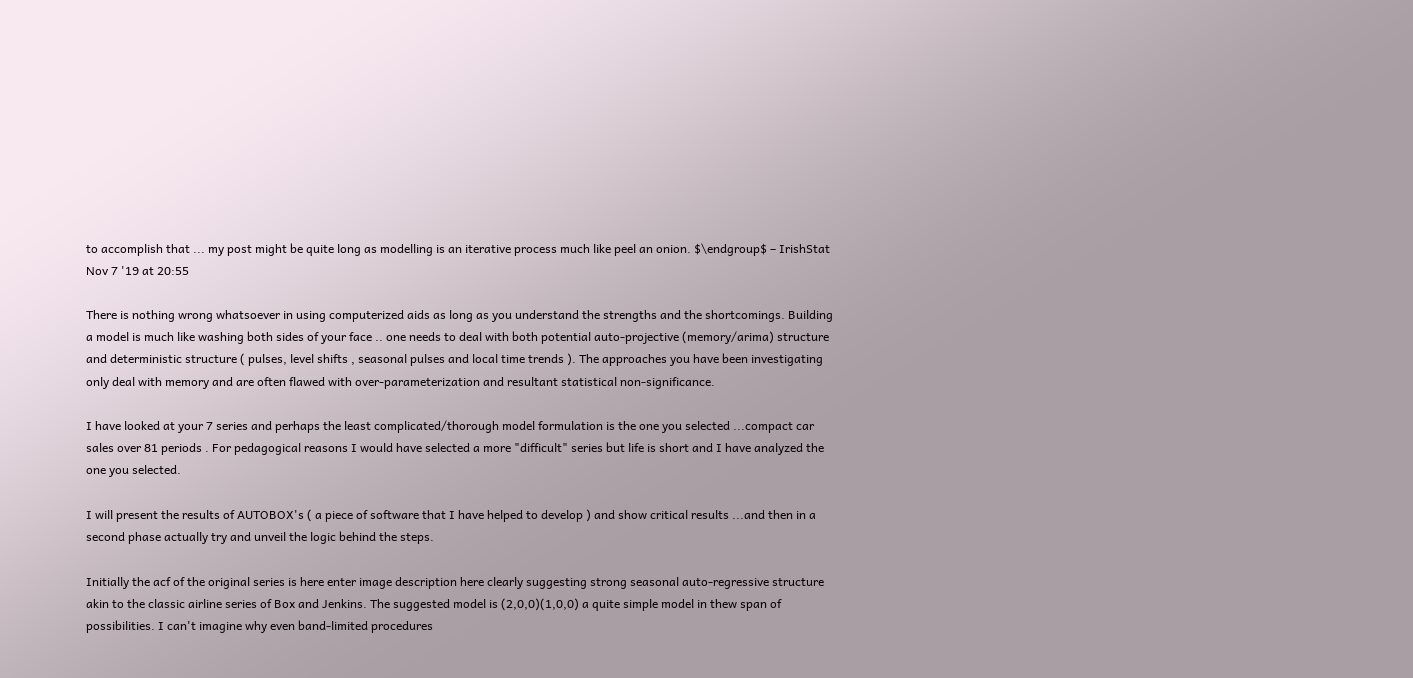to accomplish that ... my post might be quite long as modelling is an iterative process much like peel an onion. $\endgroup$ – IrishStat Nov 7 '19 at 20:55

There is nothing wrong whatsoever in using computerized aids as long as you understand the strengths and the shortcomings. Building a model is much like washing both sides of your face .. one needs to deal with both potential auto-projective (memory/arima) structure and deterministic structure ( pulses, level shifts , seasonal pulses and local time trends ). The approaches you have been investigating only deal with memory and are often flawed with over-parameterization and resultant statistical non-significance.

I have looked at your 7 series and perhaps the least complicated/thorough model formulation is the one you selected ...compact car sales over 81 periods . For pedagogical reasons I would have selected a more "difficult" series but life is short and I have analyzed the one you selected.

I will present the results of AUTOBOX's ( a piece of software that I have helped to develop ) and show critical results ...and then in a second phase actually try and unveil the logic behind the steps.

Initially the acf of the original series is here enter image description here clearly suggesting strong seasonal auto-regressive structure akin to the classic airline series of Box and Jenkins. The suggested model is (2,0,0)(1,0,0) a quite simple model in thew span of possibilities. I can't imagine why even band-limited procedures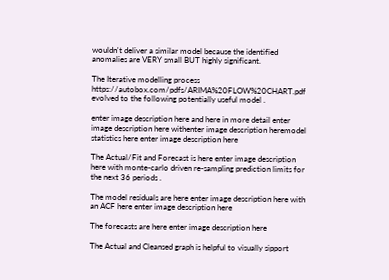wouldn't deliver a similar model because the identified anomalies are VERY small BUT highly significant.

The Iterative modelling process https://autobox.com/pdfs/ARIMA%20FLOW%20CHART.pdf evolved to the following potentially useful model .

enter image description here and here in more detail enter image description here withenter image description heremodel statistics here enter image description here

The Actual/Fit and Forecast is here enter image description here with monte-carlo driven re-sampling prediction limits for the next 36 periods .

The model residuals are here enter image description here with an ACF here enter image description here

The forecasts are here enter image description here

The Actual and Cleansed graph is helpful to visually sipport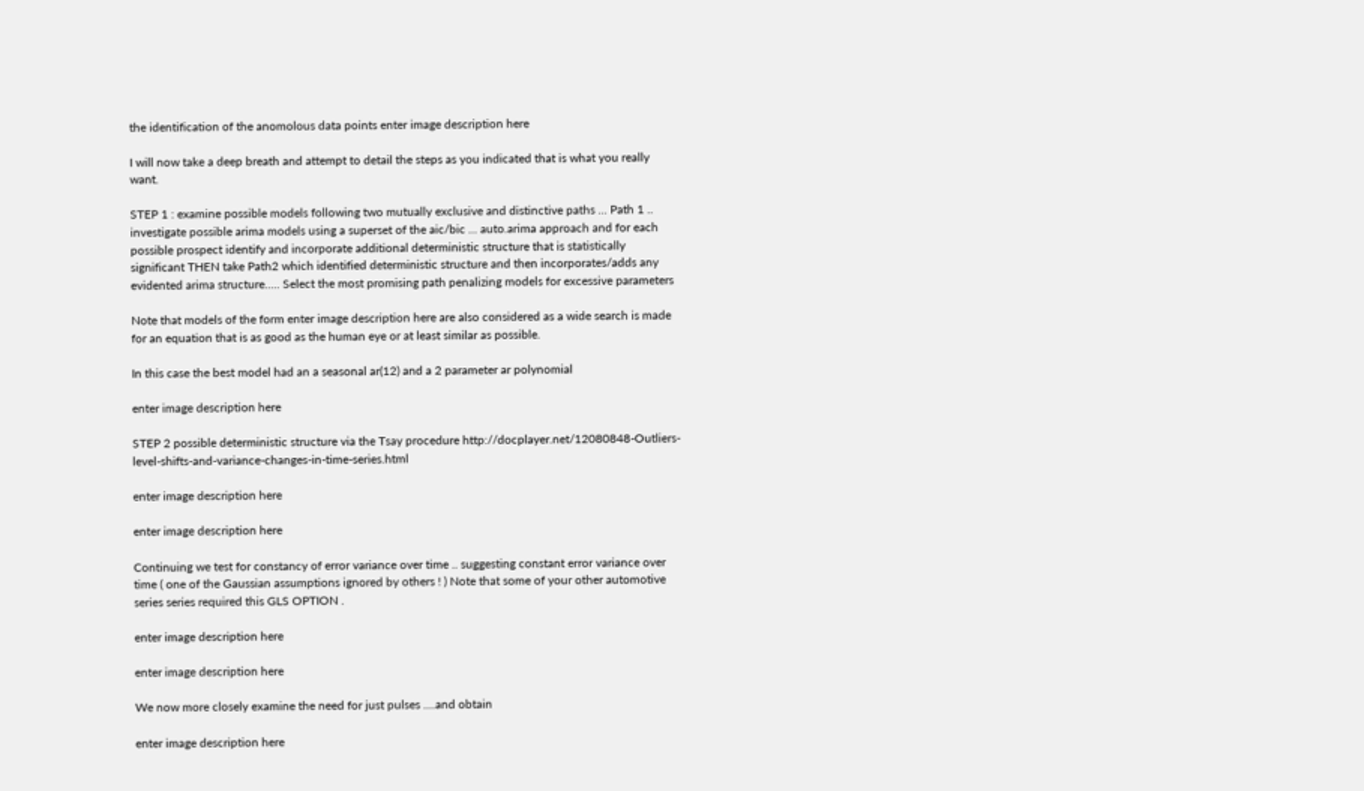the identification of the anomolous data points enter image description here

I will now take a deep breath and attempt to detail the steps as you indicated that is what you really want.

STEP 1 : examine possible models following two mutually exclusive and distinctive paths ... Path 1 .. investigate possible arima models using a superset of the aic/bic ... auto.arima approach and for each possible prospect identify and incorporate additional deterministic structure that is statistically significant THEN take Path2 which identified deterministic structure and then incorporates/adds any evidented arima structure..... Select the most promising path penalizing models for excessive parameters

Note that models of the form enter image description here are also considered as a wide search is made for an equation that is as good as the human eye or at least similar as possible.

In this case the best model had an a seasonal ar(12) and a 2 parameter ar polynomial

enter image description here

STEP 2 possible deterministic structure via the Tsay procedure http://docplayer.net/12080848-Outliers-level-shifts-and-variance-changes-in-time-series.html

enter image description here

enter image description here

Continuing we test for constancy of error variance over time .. suggesting constant error variance over time ( one of the Gaussian assumptions ignored by others ! ) Note that some of your other automotive series series required this GLS OPTION .

enter image description here

enter image description here

We now more closely examine the need for just pulses ....and obtain

enter image description here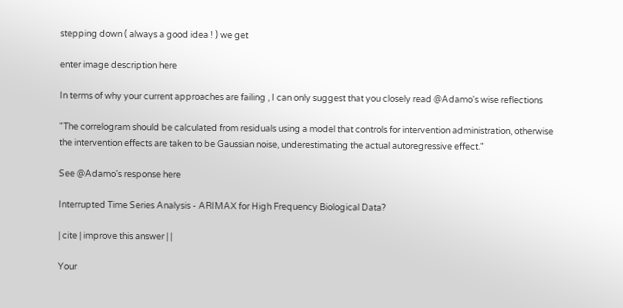stepping down ( always a good idea ! ) we get

enter image description here

In terms of why your current approaches are failing , I can only suggest that you closely read @Adamo's wise reflections

"The correlogram should be calculated from residuals using a model that controls for intervention administration, otherwise the intervention effects are taken to be Gaussian noise, underestimating the actual autoregressive effect."

See @Adamo's response here

Interrupted Time Series Analysis - ARIMAX for High Frequency Biological Data?

| cite | improve this answer | |

Your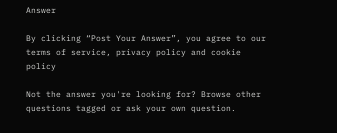Answer

By clicking “Post Your Answer”, you agree to our terms of service, privacy policy and cookie policy

Not the answer you're looking for? Browse other questions tagged or ask your own question.